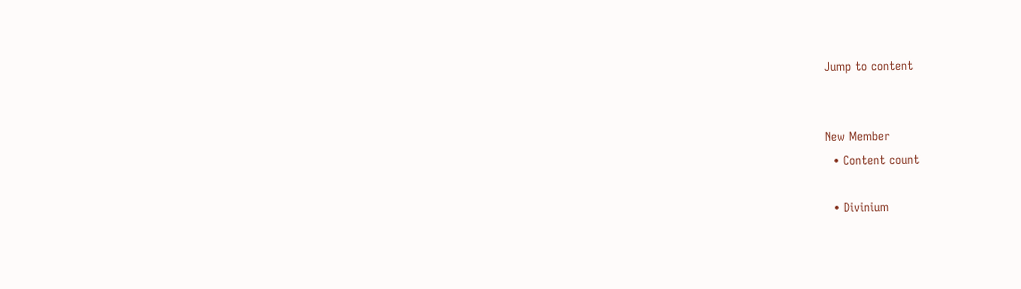Jump to content


New Member
  • Content count

  • Divinium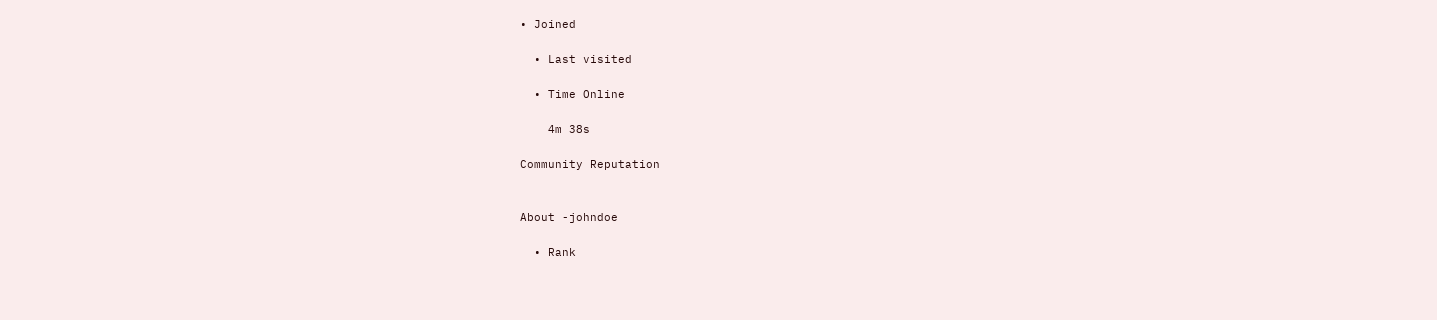• Joined

  • Last visited

  • Time Online

    4m 38s

Community Reputation


About -johndoe

  • Rank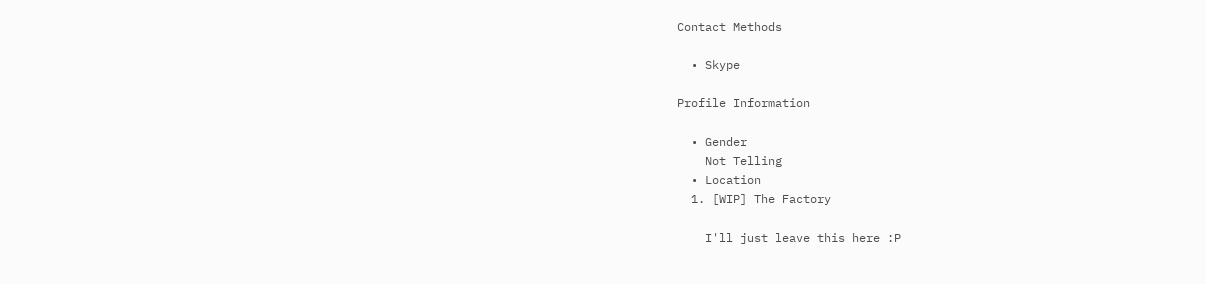Contact Methods

  • Skype

Profile Information

  • Gender
    Not Telling
  • Location
  1. [WIP] The Factory

    I'll just leave this here :P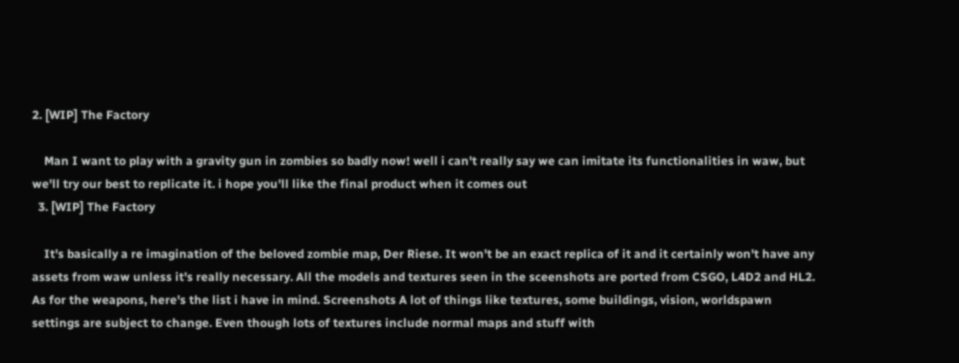2. [WIP] The Factory

    Man I want to play with a gravity gun in zombies so badly now! well i can't really say we can imitate its functionalities in waw, but we'll try our best to replicate it. i hope you'll like the final product when it comes out
  3. [WIP] The Factory

    It's basically a re imagination of the beloved zombie map, Der Riese. It won't be an exact replica of it and it certainly won't have any assets from waw unless it's really necessary. All the models and textures seen in the sceenshots are ported from CSGO, L4D2 and HL2. As for the weapons, here's the list i have in mind. Screenshots A lot of things like textures, some buildings, vision, worldspawn settings are subject to change. Even though lots of textures include normal maps and stuff with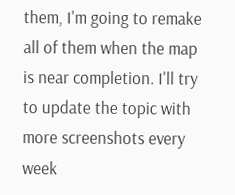them, I'm going to remake all of them when the map is near completion. I'll try to update the topic with more screenshots every week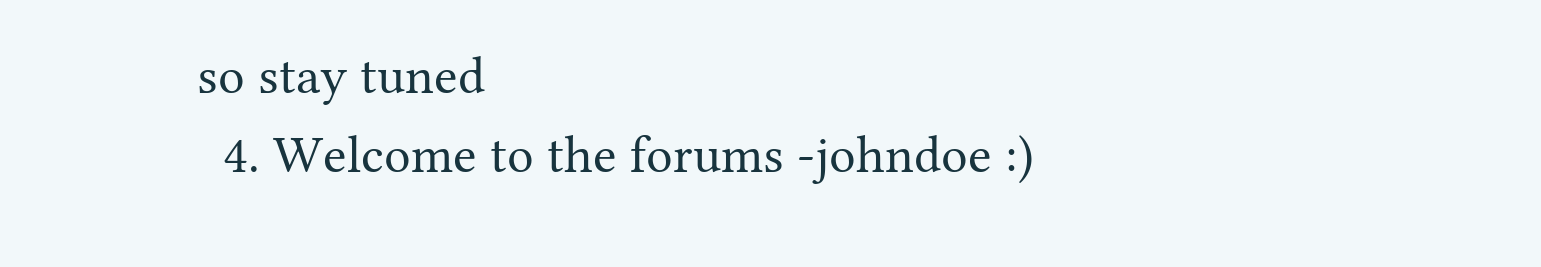so stay tuned
  4. Welcome to the forums -johndoe :)